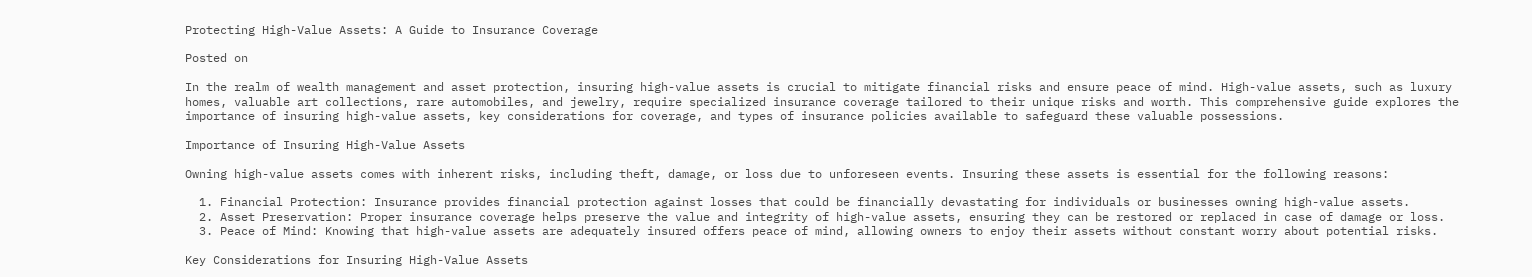Protecting High-Value Assets: A Guide to Insurance Coverage

Posted on

In the realm of wealth management and asset protection, insuring high-value assets is crucial to mitigate financial risks and ensure peace of mind. High-value assets, such as luxury homes, valuable art collections, rare automobiles, and jewelry, require specialized insurance coverage tailored to their unique risks and worth. This comprehensive guide explores the importance of insuring high-value assets, key considerations for coverage, and types of insurance policies available to safeguard these valuable possessions.

Importance of Insuring High-Value Assets

Owning high-value assets comes with inherent risks, including theft, damage, or loss due to unforeseen events. Insuring these assets is essential for the following reasons:

  1. Financial Protection: Insurance provides financial protection against losses that could be financially devastating for individuals or businesses owning high-value assets.
  2. Asset Preservation: Proper insurance coverage helps preserve the value and integrity of high-value assets, ensuring they can be restored or replaced in case of damage or loss.
  3. Peace of Mind: Knowing that high-value assets are adequately insured offers peace of mind, allowing owners to enjoy their assets without constant worry about potential risks.

Key Considerations for Insuring High-Value Assets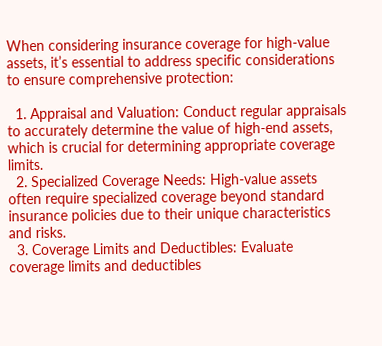When considering insurance coverage for high-value assets, it’s essential to address specific considerations to ensure comprehensive protection:

  1. Appraisal and Valuation: Conduct regular appraisals to accurately determine the value of high-end assets, which is crucial for determining appropriate coverage limits.
  2. Specialized Coverage Needs: High-value assets often require specialized coverage beyond standard insurance policies due to their unique characteristics and risks.
  3. Coverage Limits and Deductibles: Evaluate coverage limits and deductibles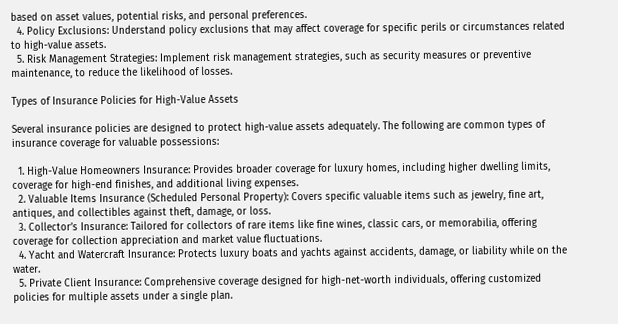based on asset values, potential risks, and personal preferences.
  4. Policy Exclusions: Understand policy exclusions that may affect coverage for specific perils or circumstances related to high-value assets.
  5. Risk Management Strategies: Implement risk management strategies, such as security measures or preventive maintenance, to reduce the likelihood of losses.

Types of Insurance Policies for High-Value Assets

Several insurance policies are designed to protect high-value assets adequately. The following are common types of insurance coverage for valuable possessions:

  1. High-Value Homeowners Insurance: Provides broader coverage for luxury homes, including higher dwelling limits, coverage for high-end finishes, and additional living expenses.
  2. Valuable Items Insurance (Scheduled Personal Property): Covers specific valuable items such as jewelry, fine art, antiques, and collectibles against theft, damage, or loss.
  3. Collector’s Insurance: Tailored for collectors of rare items like fine wines, classic cars, or memorabilia, offering coverage for collection appreciation and market value fluctuations.
  4. Yacht and Watercraft Insurance: Protects luxury boats and yachts against accidents, damage, or liability while on the water.
  5. Private Client Insurance: Comprehensive coverage designed for high-net-worth individuals, offering customized policies for multiple assets under a single plan.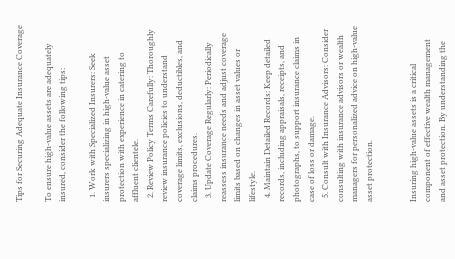Tips for Securing Adequate Insurance Coverage

To ensure high-value assets are adequately insured, consider the following tips:

  1. Work with Specialized Insurers: Seek insurers specializing in high-value asset protection with experience in catering to affluent clientele.
  2. Review Policy Terms Carefully: Thoroughly review insurance policies to understand coverage limits, exclusions, deductibles, and claims procedures.
  3. Update Coverage Regularly: Periodically reassess insurance needs and adjust coverage limits based on changes in asset values or lifestyle.
  4. Maintain Detailed Records: Keep detailed records, including appraisals, receipts, and photographs, to support insurance claims in case of loss or damage.
  5. Consult with Insurance Advisors: Consider consulting with insurance advisors or wealth managers for personalized advice on high-value asset protection.


Insuring high-value assets is a critical component of effective wealth management and asset protection. By understanding the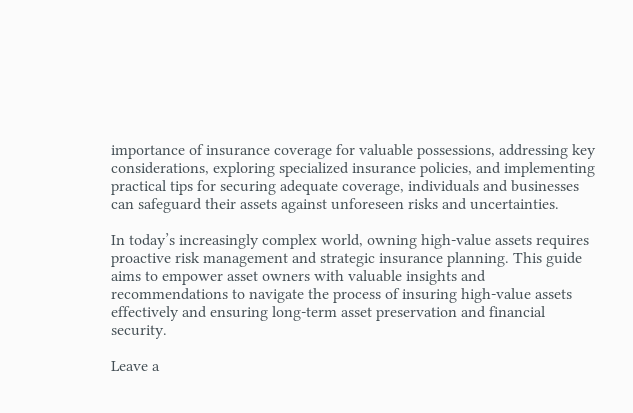importance of insurance coverage for valuable possessions, addressing key considerations, exploring specialized insurance policies, and implementing practical tips for securing adequate coverage, individuals and businesses can safeguard their assets against unforeseen risks and uncertainties.

In today’s increasingly complex world, owning high-value assets requires proactive risk management and strategic insurance planning. This guide aims to empower asset owners with valuable insights and recommendations to navigate the process of insuring high-value assets effectively and ensuring long-term asset preservation and financial security.

Leave a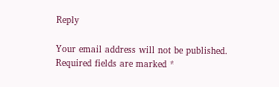Reply

Your email address will not be published. Required fields are marked *